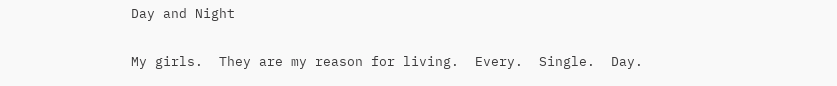Day and Night

My girls.  They are my reason for living.  Every.  Single.  Day.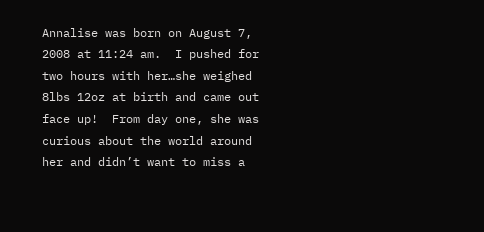Annalise was born on August 7, 2008 at 11:24 am.  I pushed for two hours with her…she weighed 8lbs 12oz at birth and came out face up!  From day one, she was curious about the world around her and didn’t want to miss a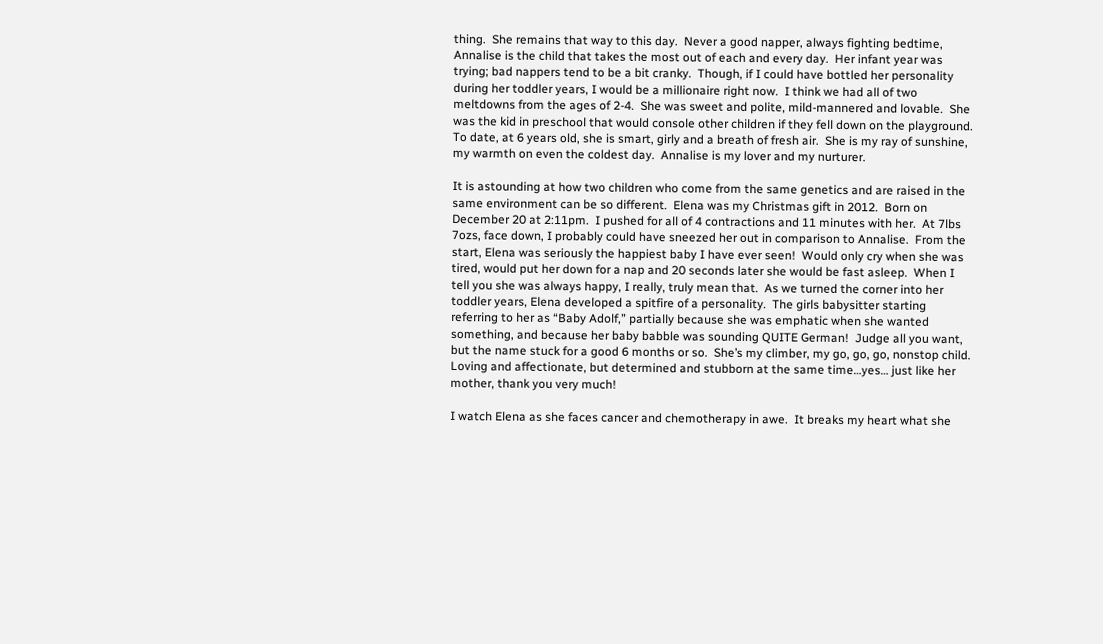thing.  She remains that way to this day.  Never a good napper, always fighting bedtime, Annalise is the child that takes the most out of each and every day.  Her infant year was trying; bad nappers tend to be a bit cranky.  Though, if I could have bottled her personality during her toddler years, I would be a millionaire right now.  I think we had all of two meltdowns from the ages of 2-4.  She was sweet and polite, mild-mannered and lovable.  She was the kid in preschool that would console other children if they fell down on the playground.  To date, at 6 years old, she is smart, girly and a breath of fresh air.  She is my ray of sunshine, my warmth on even the coldest day.  Annalise is my lover and my nurturer.

It is astounding at how two children who come from the same genetics and are raised in the same environment can be so different.  Elena was my Christmas gift in 2012.  Born on December 20 at 2:11pm.  I pushed for all of 4 contractions and 11 minutes with her.  At 7lbs 7ozs, face down, I probably could have sneezed her out in comparison to Annalise.  From the start, Elena was seriously the happiest baby I have ever seen!  Would only cry when she was tired, would put her down for a nap and 20 seconds later she would be fast asleep.  When I tell you she was always happy, I really, truly mean that.  As we turned the corner into her toddler years, Elena developed a spitfire of a personality.  The girls babysitter starting referring to her as “Baby Adolf,” partially because she was emphatic when she wanted something, and because her baby babble was sounding QUITE German!  Judge all you want, but the name stuck for a good 6 months or so.  She’s my climber, my go, go, go, nonstop child.  Loving and affectionate, but determined and stubborn at the same time…yes… just like her mother, thank you very much!

I watch Elena as she faces cancer and chemotherapy in awe.  It breaks my heart what she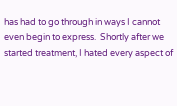has had to go through in ways I cannot even begin to express.  Shortly after we started treatment, I hated every aspect of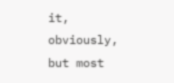it, obviously, but most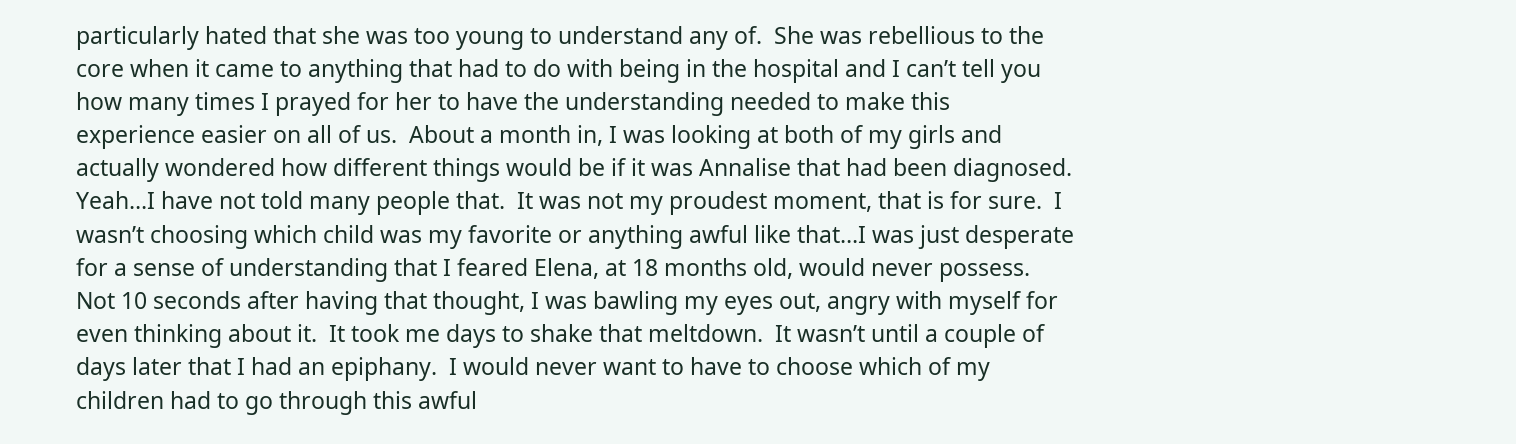particularly hated that she was too young to understand any of.  She was rebellious to the core when it came to anything that had to do with being in the hospital and I can’t tell you how many times I prayed for her to have the understanding needed to make this experience easier on all of us.  About a month in, I was looking at both of my girls and actually wondered how different things would be if it was Annalise that had been diagnosed.  Yeah…I have not told many people that.  It was not my proudest moment, that is for sure.  I wasn’t choosing which child was my favorite or anything awful like that…I was just desperate for a sense of understanding that I feared Elena, at 18 months old, would never possess.  Not 10 seconds after having that thought, I was bawling my eyes out, angry with myself for even thinking about it.  It took me days to shake that meltdown.  It wasn’t until a couple of days later that I had an epiphany.  I would never want to have to choose which of my children had to go through this awful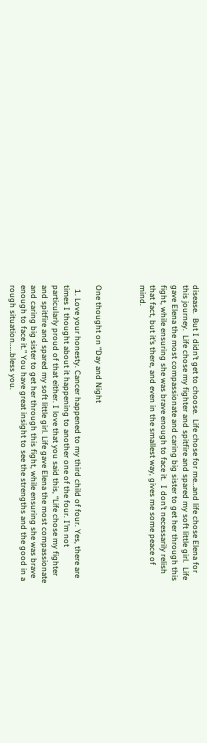disease.  But I didn’t get to choose.  Life chose for me…and life chose Elena for this journey.  Life chose my fighter and spitfire and spared my soft little girl.  Life gave Elena the most compassionate and caring big sister to get her through this fight, while ensuring she was brave enough to face it.  I don’t necessarily relish that fact, but it’s there, and even in the smallest way, gives me some peace of mind.



One thought on “Day and Night

  1. Love your honesty. Cancer happened to my third child of four. Yes, there are times I thought about it happening to another one of the four. I’m not particularly proud of that either. I love that you said this, “Life chose my fighter and spitfire and spared my soft little girl. Life gave Elena the most compassionate and caring big sister to get her through this fight, while ensuring she was brave enough to face it.” You have great insight to see the strengths and the good in a rough situation……bless you.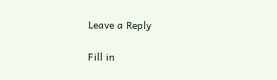Leave a Reply

Fill in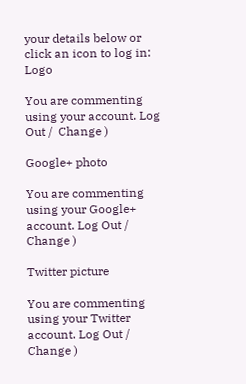your details below or click an icon to log in: Logo

You are commenting using your account. Log Out /  Change )

Google+ photo

You are commenting using your Google+ account. Log Out /  Change )

Twitter picture

You are commenting using your Twitter account. Log Out /  Change )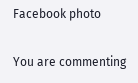Facebook photo

You are commenting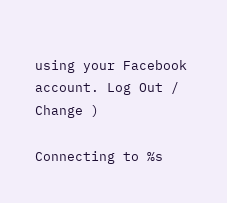using your Facebook account. Log Out /  Change )

Connecting to %s